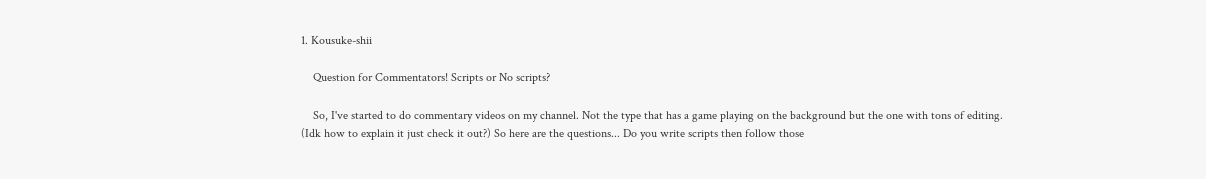1. Kousuke-shii

    Question for Commentators! Scripts or No scripts?

    So, I've started to do commentary videos on my channel. Not the type that has a game playing on the background but the one with tons of editing. (Idk how to explain it just check it out?) So here are the questions... Do you write scripts then follow those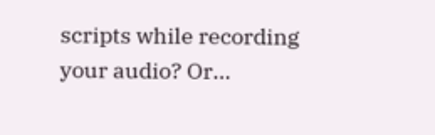scripts while recording your audio? Or...